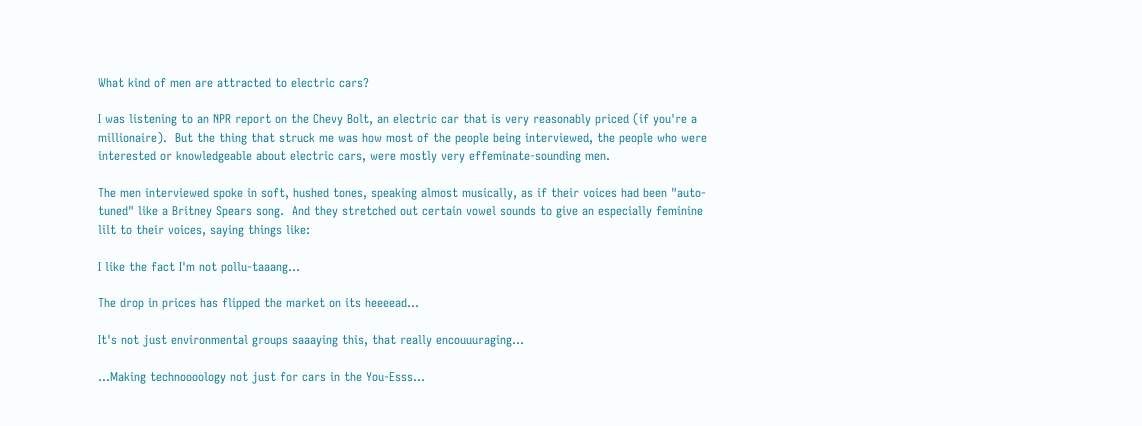What kind of men are attracted to electric cars?

I was listening to an NPR report on the Chevy Bolt, an electric car that is very reasonably priced (if you're a millionaire).  But the thing that struck me was how most of the people being interviewed, the people who were interested or knowledgeable about electric cars, were mostly very effeminate-sounding men.

The men interviewed spoke in soft, hushed tones, speaking almost musically, as if their voices had been "auto-tuned" like a Britney Spears song.  And they stretched out certain vowel sounds to give an especially feminine lilt to their voices, saying things like:

I like the fact I'm not pollu-taaang...

The drop in prices has flipped the market on its heeeead...

It's not just environmental groups saaaying this, that really encouuuraging...

...Making technoooology not just for cars in the You-Esss...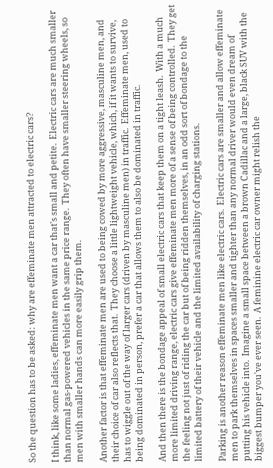So the question has to be asked: why are effeminate men attracted to electric cars?

I think, like some ladies, effeminate men want a car that's small and petite.  Electric cars are much smaller than normal gas-powered vehicles in the same price range.  They often have smaller steering wheels, so men with smaller hands can more easily grip them.

Another factor is that effeminate men are used to being cowed by more aggressive, masculine men, and their choice of car also reflects that.  They choose a little lightweight vehicle, which, if it wants to survive, has to wiggle out of the way of larger cars (driven by masculine men) in traffic.  Effeminate men, used to being dominated in person, prefer a car that allows them to also be dominated in traffic.

And then there is the bondage appeal of small electric cars that keep them on a tight leash.  With a much more limited driving range, electric cars give effeminate men more of a sense of being controlled.  They get the feeling not just of riding the car but of being ridden themselves, in an odd sort of bondage to the limited battery of their vehicle and the limited availability of charging stations.

Parking is another reason effeminate men like electric cars.  Electric cars are smaller and allow effeminate men to park themselves in spaces smaller and tighter than any normal driver would even dream of putting his vehicle into.  Imagine a small space between a brown Cadillac and a large, black SUV with the biggest bumper you've ever seen.  A feminine electric car owner might relish the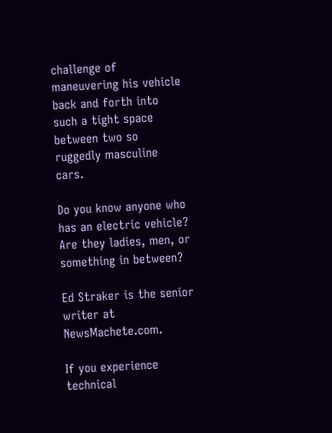challenge of maneuvering his vehicle back and forth into such a tight space between two so ruggedly masculine cars.

Do you know anyone who has an electric vehicle?  Are they ladies, men, or something in between?

Ed Straker is the senior writer at NewsMachete.com.

If you experience technical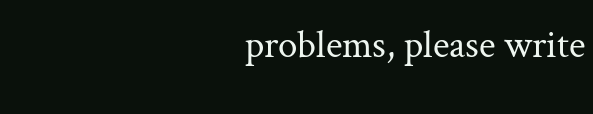problems, please write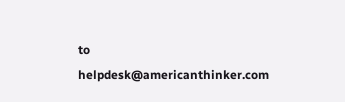to helpdesk@americanthinker.com